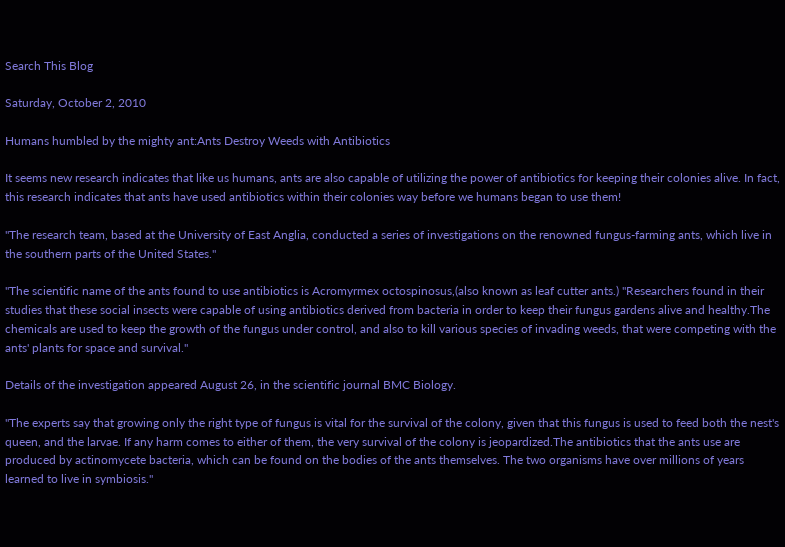Search This Blog

Saturday, October 2, 2010

Humans humbled by the mighty ant:Ants Destroy Weeds with Antibiotics

It seems new research indicates that like us humans, ants are also capable of utilizing the power of antibiotics for keeping their colonies alive. In fact, this research indicates that ants have used antibiotics within their colonies way before we humans began to use them!

"The research team, based at the University of East Anglia, conducted a series of investigations on the renowned fungus-farming ants, which live in the southern parts of the United States."

"The scientific name of the ants found to use antibiotics is Acromyrmex octospinosus,(also known as leaf cutter ants.) "Researchers found in their studies that these social insects were capable of using antibiotics derived from bacteria in order to keep their fungus gardens alive and healthy.The chemicals are used to keep the growth of the fungus under control, and also to kill various species of invading weeds, that were competing with the ants' plants for space and survival."

Details of the investigation appeared August 26, in the scientific journal BMC Biology.

"The experts say that growing only the right type of fungus is vital for the survival of the colony, given that this fungus is used to feed both the nest's queen, and the larvae. If any harm comes to either of them, the very survival of the colony is jeopardized.The antibiotics that the ants use are produced by actinomycete bacteria, which can be found on the bodies of the ants themselves. The two organisms have over millions of years learned to live in symbiosis."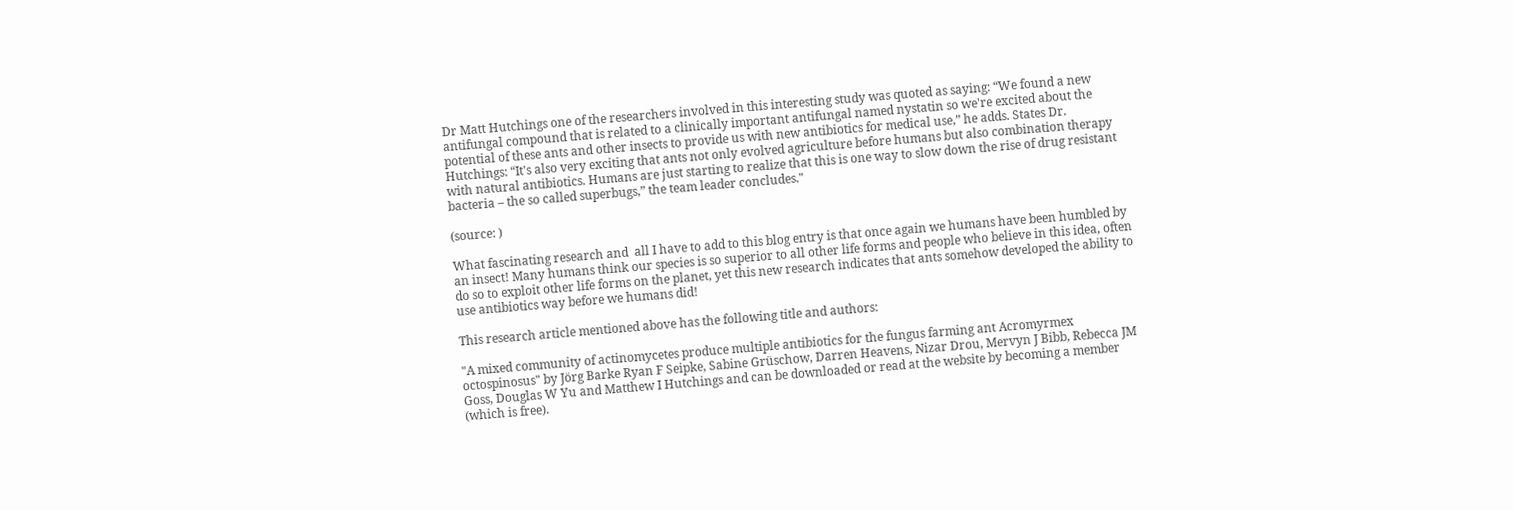Dr Matt Hutchings one of the researchers involved in this interesting study was quoted as saying: “We found a new antifungal compound that is related to a clinically important antifungal named nystatin so we're excited about the potential of these ants and other insects to provide us with new antibiotics for medical use,” he adds. States Dr. Hutchings: “It's also very exciting that ants not only evolved agriculture before humans but also combination therapy with natural antibiotics. Humans are just starting to realize that this is one way to slow down the rise of drug resistant bacteria – the so called superbugs,” the team leader concludes."

(source: )

What fascinating research and  all I have to add to this blog entry is that once again we humans have been humbled by an insect! Many humans think our species is so superior to all other life forms and people who believe in this idea, often do so to exploit other life forms on the planet, yet this new research indicates that ants somehow developed the ability to use antibiotics way before we humans did!

This research article mentioned above has the following title and authors:

"A mixed community of actinomycetes produce multiple antibiotics for the fungus farming ant Acromyrmex octospinosus" by Jörg Barke Ryan F Seipke, Sabine Grüschow, Darren Heavens, Nizar Drou, Mervyn J Bibb, Rebecca JM Goss, Douglas W Yu and Matthew I Hutchings and can be downloaded or read at the website by becoming a member (which is free).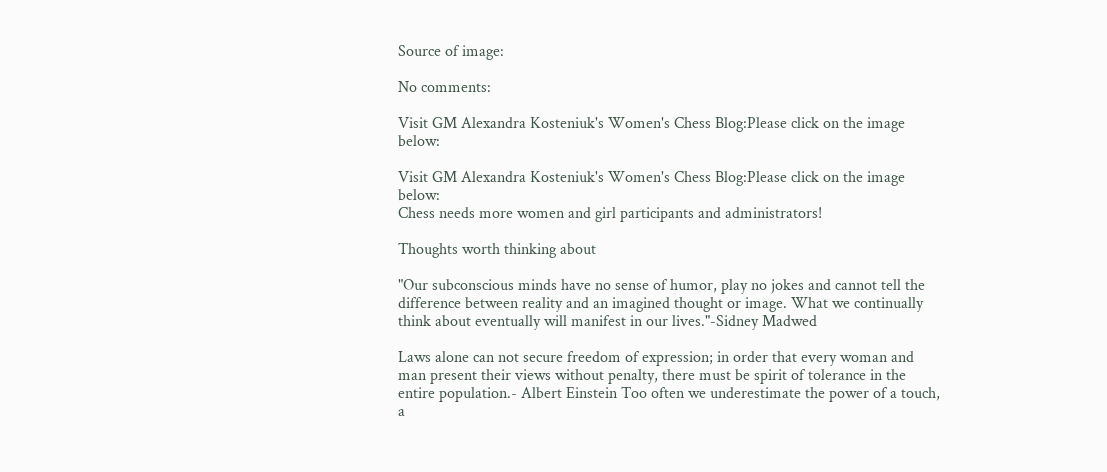Source of image:

No comments:

Visit GM Alexandra Kosteniuk's Women's Chess Blog:Please click on the image below:

Visit GM Alexandra Kosteniuk's Women's Chess Blog:Please click on the image below:
Chess needs more women and girl participants and administrators!

Thoughts worth thinking about

"Our subconscious minds have no sense of humor, play no jokes and cannot tell the difference between reality and an imagined thought or image. What we continually think about eventually will manifest in our lives."-Sidney Madwed

Laws alone can not secure freedom of expression; in order that every woman and man present their views without penalty, there must be spirit of tolerance in the entire population.- Albert Einstein Too often we underestimate the power of a touch, a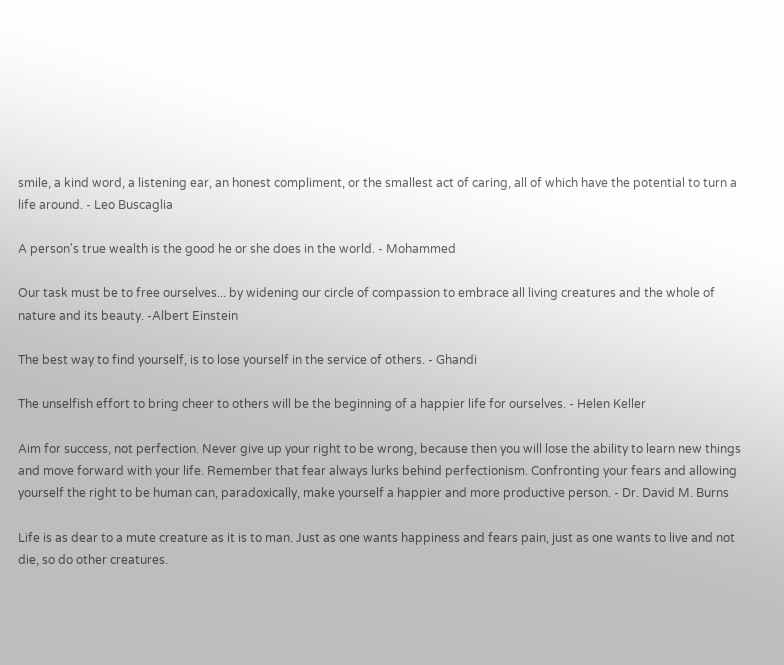smile, a kind word, a listening ear, an honest compliment, or the smallest act of caring, all of which have the potential to turn a life around. - Leo Buscaglia

A person's true wealth is the good he or she does in the world. - Mohammed

Our task must be to free ourselves... by widening our circle of compassion to embrace all living creatures and the whole of nature and its beauty. -Albert Einstein

The best way to find yourself, is to lose yourself in the service of others. - Ghandi

The unselfish effort to bring cheer to others will be the beginning of a happier life for ourselves. - Helen Keller

Aim for success, not perfection. Never give up your right to be wrong, because then you will lose the ability to learn new things and move forward with your life. Remember that fear always lurks behind perfectionism. Confronting your fears and allowing yourself the right to be human can, paradoxically, make yourself a happier and more productive person. - Dr. David M. Burns

Life is as dear to a mute creature as it is to man. Just as one wants happiness and fears pain, just as one wants to live and not die, so do other creatures.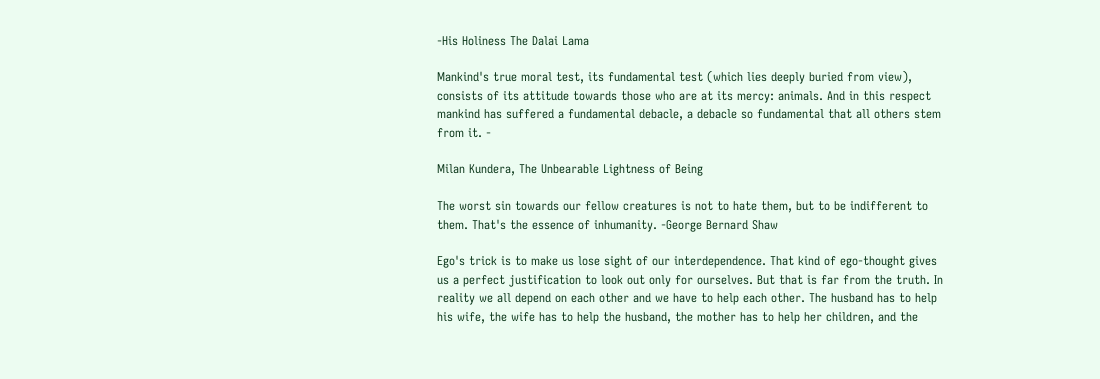-His Holiness The Dalai Lama

Mankind's true moral test, its fundamental test (which lies deeply buried from view), consists of its attitude towards those who are at its mercy: animals. And in this respect mankind has suffered a fundamental debacle, a debacle so fundamental that all others stem from it. -

Milan Kundera, The Unbearable Lightness of Being

The worst sin towards our fellow creatures is not to hate them, but to be indifferent to them. That's the essence of inhumanity. -George Bernard Shaw

Ego's trick is to make us lose sight of our interdependence. That kind of ego-thought gives us a perfect justification to look out only for ourselves. But that is far from the truth. In reality we all depend on each other and we have to help each other. The husband has to help his wife, the wife has to help the husband, the mother has to help her children, and the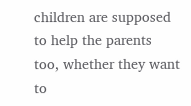children are supposed to help the parents too, whether they want to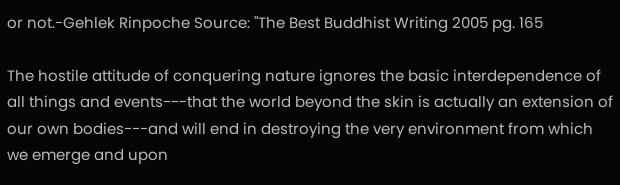or not.-Gehlek Rinpoche Source: "The Best Buddhist Writing 2005 pg. 165

The hostile attitude of conquering nature ignores the basic interdependence of all things and events---that the world beyond the skin is actually an extension of our own bodies---and will end in destroying the very environment from which we emerge and upon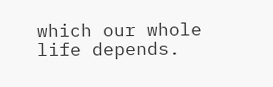which our whole life depends.